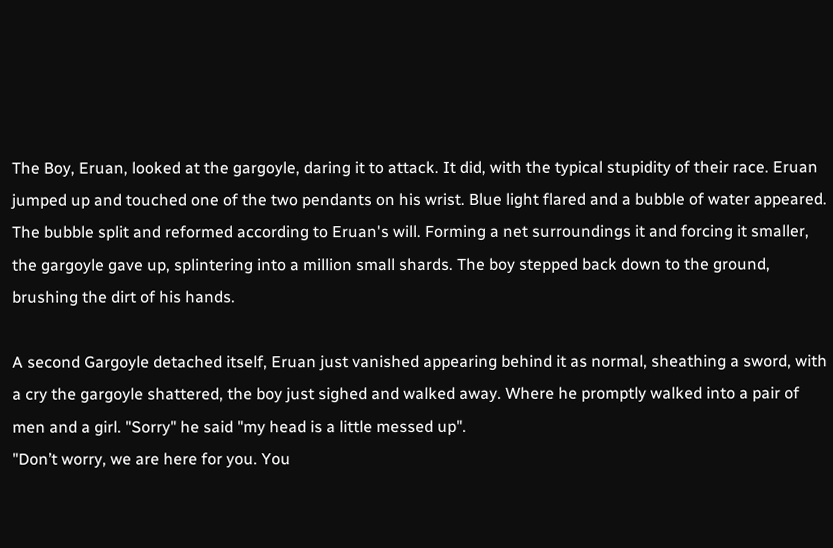The Boy, Eruan, looked at the gargoyle, daring it to attack. It did, with the typical stupidity of their race. Eruan jumped up and touched one of the two pendants on his wrist. Blue light flared and a bubble of water appeared. The bubble split and reformed according to Eruan's will. Forming a net surroundings it and forcing it smaller, the gargoyle gave up, splintering into a million small shards. The boy stepped back down to the ground, brushing the dirt of his hands.

A second Gargoyle detached itself, Eruan just vanished appearing behind it as normal, sheathing a sword, with a cry the gargoyle shattered, the boy just sighed and walked away. Where he promptly walked into a pair of men and a girl. "Sorry" he said "my head is a little messed up".
"Don’t worry, we are here for you. You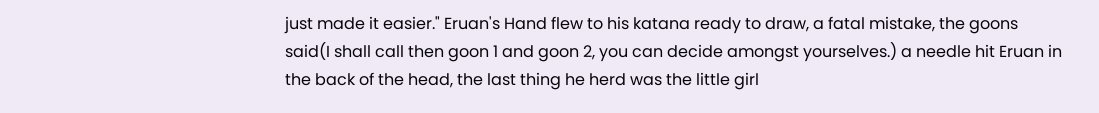just made it easier." Eruan's Hand flew to his katana ready to draw, a fatal mistake, the goons said(I shall call then goon 1 and goon 2, you can decide amongst yourselves.) a needle hit Eruan in the back of the head, the last thing he herd was the little girl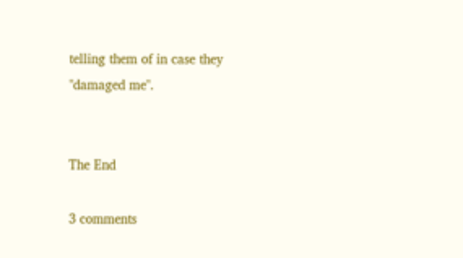telling them of in case they "damaged me".


The End

3 comments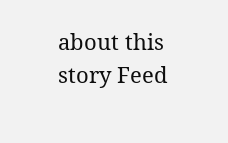about this story Feed